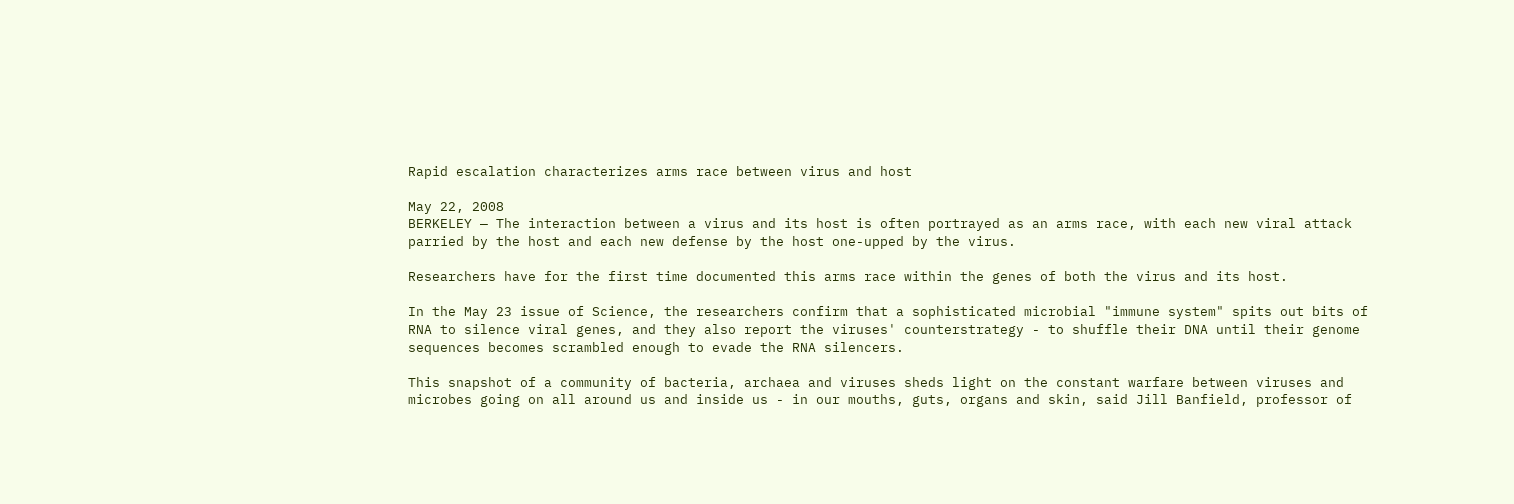Rapid escalation characterizes arms race between virus and host

May 22, 2008
BERKELEY — The interaction between a virus and its host is often portrayed as an arms race, with each new viral attack parried by the host and each new defense by the host one-upped by the virus.

Researchers have for the first time documented this arms race within the genes of both the virus and its host.

In the May 23 issue of Science, the researchers confirm that a sophisticated microbial "immune system" spits out bits of RNA to silence viral genes, and they also report the viruses' counterstrategy - to shuffle their DNA until their genome sequences becomes scrambled enough to evade the RNA silencers.

This snapshot of a community of bacteria, archaea and viruses sheds light on the constant warfare between viruses and microbes going on all around us and inside us - in our mouths, guts, organs and skin, said Jill Banfield, professor of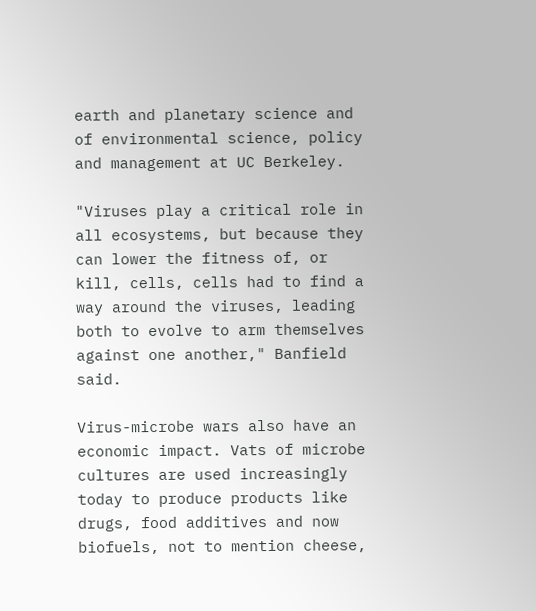earth and planetary science and of environmental science, policy and management at UC Berkeley.

"Viruses play a critical role in all ecosystems, but because they can lower the fitness of, or kill, cells, cells had to find a way around the viruses, leading both to evolve to arm themselves against one another," Banfield said.

Virus-microbe wars also have an economic impact. Vats of microbe cultures are used increasingly today to produce products like drugs, food additives and now biofuels, not to mention cheese,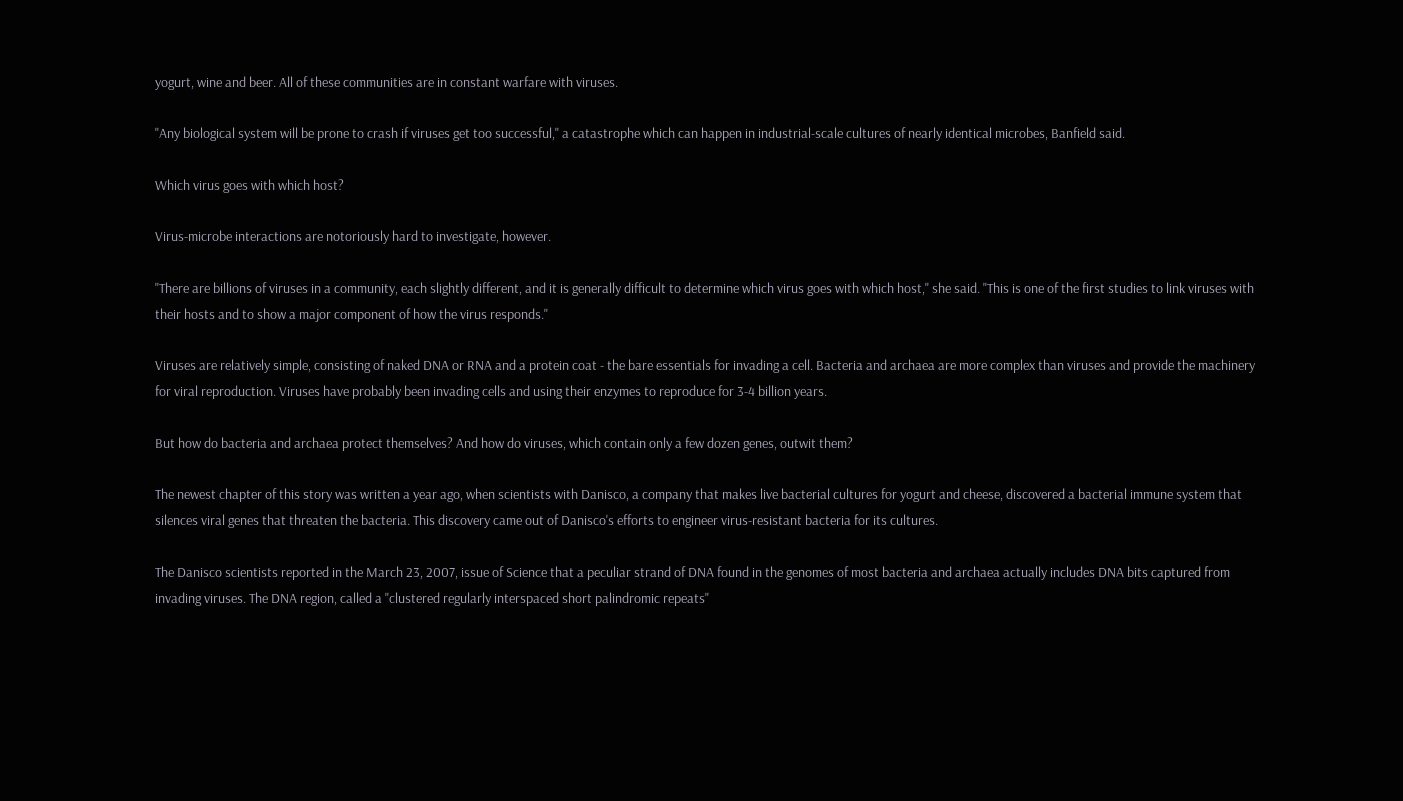yogurt, wine and beer. All of these communities are in constant warfare with viruses.

"Any biological system will be prone to crash if viruses get too successful," a catastrophe which can happen in industrial-scale cultures of nearly identical microbes, Banfield said.

Which virus goes with which host?

Virus-microbe interactions are notoriously hard to investigate, however.

"There are billions of viruses in a community, each slightly different, and it is generally difficult to determine which virus goes with which host," she said. "This is one of the first studies to link viruses with their hosts and to show a major component of how the virus responds."

Viruses are relatively simple, consisting of naked DNA or RNA and a protein coat - the bare essentials for invading a cell. Bacteria and archaea are more complex than viruses and provide the machinery for viral reproduction. Viruses have probably been invading cells and using their enzymes to reproduce for 3-4 billion years.

But how do bacteria and archaea protect themselves? And how do viruses, which contain only a few dozen genes, outwit them?

The newest chapter of this story was written a year ago, when scientists with Danisco, a company that makes live bacterial cultures for yogurt and cheese, discovered a bacterial immune system that silences viral genes that threaten the bacteria. This discovery came out of Danisco's efforts to engineer virus-resistant bacteria for its cultures.

The Danisco scientists reported in the March 23, 2007, issue of Science that a peculiar strand of DNA found in the genomes of most bacteria and archaea actually includes DNA bits captured from invading viruses. The DNA region, called a "clustered regularly interspaced short palindromic repeats"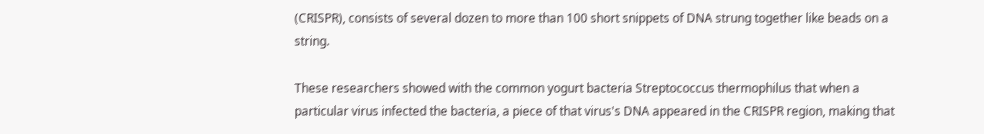(CRISPR), consists of several dozen to more than 100 short snippets of DNA strung together like beads on a string.

These researchers showed with the common yogurt bacteria Streptococcus thermophilus that when a particular virus infected the bacteria, a piece of that virus's DNA appeared in the CRISPR region, making that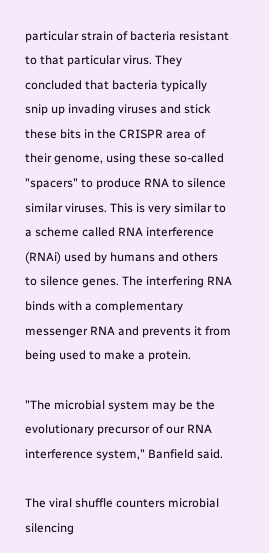particular strain of bacteria resistant to that particular virus. They concluded that bacteria typically snip up invading viruses and stick these bits in the CRISPR area of their genome, using these so-called "spacers" to produce RNA to silence similar viruses. This is very similar to a scheme called RNA interference (RNAi) used by humans and others to silence genes. The interfering RNA binds with a complementary messenger RNA and prevents it from being used to make a protein.

"The microbial system may be the evolutionary precursor of our RNA interference system," Banfield said.

The viral shuffle counters microbial silencing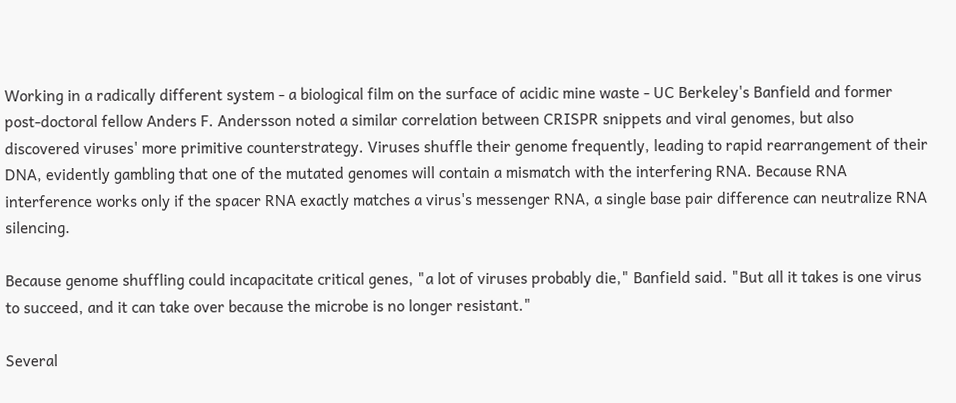Working in a radically different system - a biological film on the surface of acidic mine waste - UC Berkeley's Banfield and former post-doctoral fellow Anders F. Andersson noted a similar correlation between CRISPR snippets and viral genomes, but also discovered viruses' more primitive counterstrategy. Viruses shuffle their genome frequently, leading to rapid rearrangement of their DNA, evidently gambling that one of the mutated genomes will contain a mismatch with the interfering RNA. Because RNA interference works only if the spacer RNA exactly matches a virus's messenger RNA, a single base pair difference can neutralize RNA silencing.

Because genome shuffling could incapacitate critical genes, "a lot of viruses probably die," Banfield said. "But all it takes is one virus to succeed, and it can take over because the microbe is no longer resistant."

Several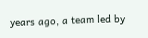years ago, a team led by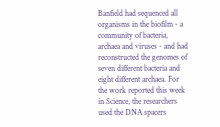Banfield had sequenced all organisms in the biofilm - a community of bacteria, archaea and viruses - and had reconstructed the genomes of seven different bacteria and eight different archaea. For the work reported this week in Science, the researchers used the DNA spacers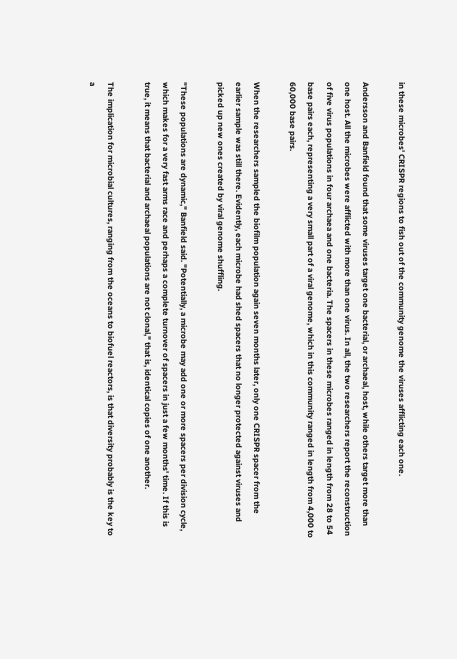in these microbes' CRISPR regions to fish out of the community genome the viruses afflicting each one.

Andersson and Banfield found that some viruses target one bacterial, or archaeal, host, while others target more than one host. All the microbes were afflicted with more than one virus. In all, the two researchers report the reconstruction of five virus populations in four archaea and one bacteria. The spacers in these microbes ranged in length from 28 to 54 base pairs each, representing a very small part of a viral genome, which in this community ranged in length from 4,000 to 60,000 base pairs.

When the researchers sampled the biofilm population again seven months later, only one CRISPR spacer from the earlier sample was still there. Evidently, each microbe had shed spacers that no longer protected against viruses and picked up new ones created by viral genome shuffling.

"These populations are dynamic," Banfield said. "Potentially, a microbe may add one or more spacers per division cycle, which makes for a very fast arms race and perhaps a complete turnover of spacers in just a few months' time. If this is true, it means that bacterial and archaeal populations are not clonal," that is, identical copies of one another.

The implication for microbial cultures, ranging from the oceans to biofuel reactors, is that diversity probably is the key to a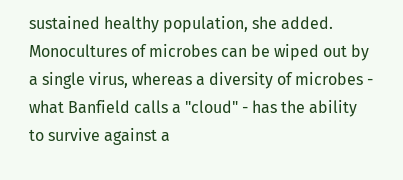sustained healthy population, she added. Monocultures of microbes can be wiped out by a single virus, whereas a diversity of microbes - what Banfield calls a "cloud" - has the ability to survive against a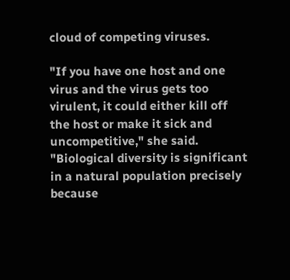cloud of competing viruses.

"If you have one host and one virus and the virus gets too virulent, it could either kill off the host or make it sick and uncompetitive," she said. "Biological diversity is significant in a natural population precisely because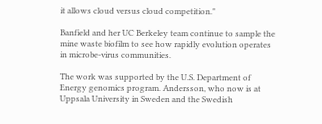it allows cloud versus cloud competition."

Banfield and her UC Berkeley team continue to sample the mine waste biofilm to see how rapidly evolution operates in microbe-virus communities.

The work was supported by the U.S. Department of Energy genomics program. Andersson, who now is at Uppsala University in Sweden and the Swedish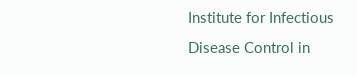Institute for Infectious Disease Control in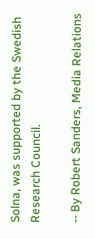Solna, was supported by the Swedish Research Council.

-- By Robert Sanders, Media Relations